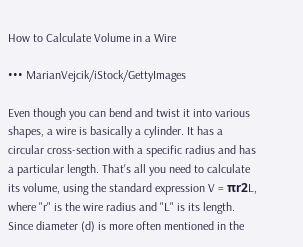How to Calculate Volume in a Wire

••• MarianVejcik/iStock/GettyImages

Even though you can bend and twist it into various shapes, a wire is basically a cylinder. It has a circular cross-section with a specific radius and has a particular length. That's all you need to calculate its volume, using the standard expression V = πr2L, where "r" is the wire radius and "L" is its length. Since diameter (d) is more often mentioned in the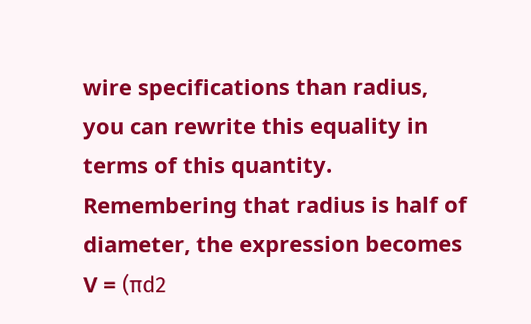wire specifications than radius, you can rewrite this equality in terms of this quantity. Remembering that radius is half of diameter, the expression becomes V = (πd2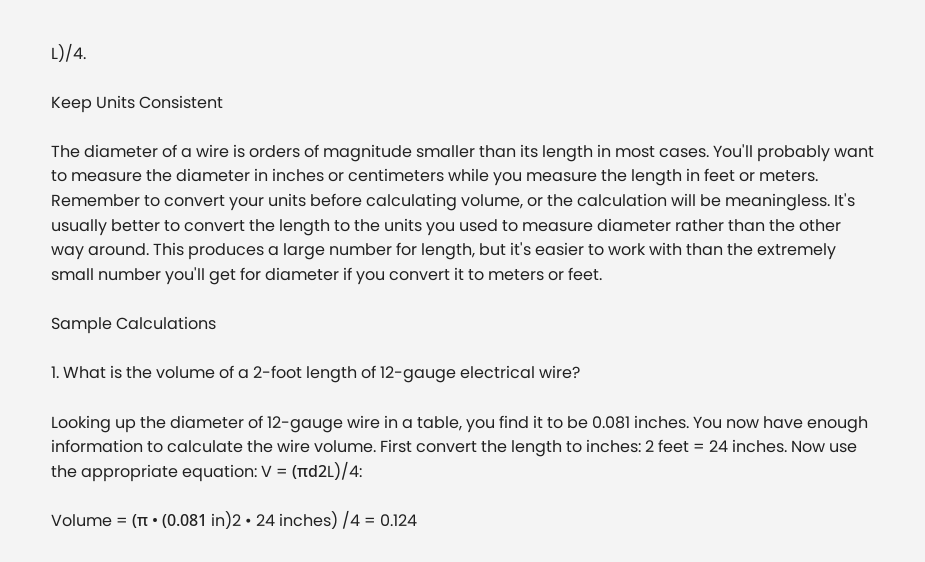L)/4.

Keep Units Consistent

The diameter of a wire is orders of magnitude smaller than its length in most cases. You'll probably want to measure the diameter in inches or centimeters while you measure the length in feet or meters. Remember to convert your units before calculating volume, or the calculation will be meaningless. It's usually better to convert the length to the units you used to measure diameter rather than the other way around. This produces a large number for length, but it's easier to work with than the extremely small number you'll get for diameter if you convert it to meters or feet.

Sample Calculations

1. What is the volume of a 2-foot length of 12-gauge electrical wire?

Looking up the diameter of 12-gauge wire in a table, you find it to be 0.081 inches. You now have enough information to calculate the wire volume. First convert the length to inches: 2 feet = 24 inches. Now use the appropriate equation: V = (πd2L)/4:

Volume = (π • (0.081 in)2 • 24 inches) /4 = 0.124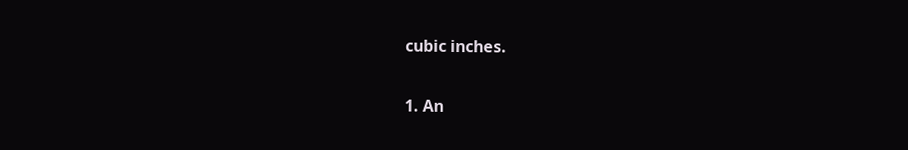cubic inches.

1. An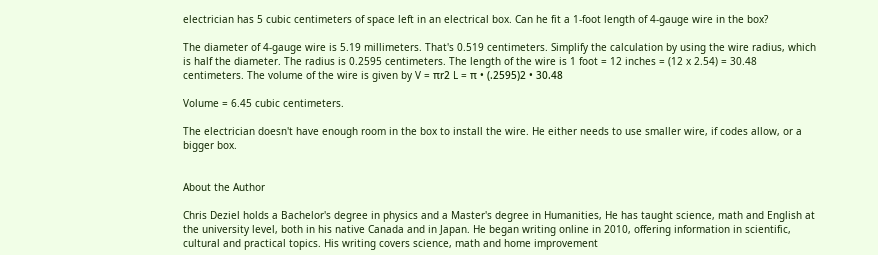electrician has 5 cubic centimeters of space left in an electrical box. Can he fit a 1-foot length of 4-gauge wire in the box?

The diameter of 4-gauge wire is 5.19 millimeters. That's 0.519 centimeters. Simplify the calculation by using the wire radius, which is half the diameter. The radius is 0.2595 centimeters. The length of the wire is 1 foot = 12 inches = (12 x 2.54) = 30.48 centimeters. The volume of the wire is given by V = πr2 L = π • (.2595)2 • 30.48

Volume = 6.45 cubic centimeters.

The electrician doesn't have enough room in the box to install the wire. He either needs to use smaller wire, if codes allow, or a bigger box.


About the Author

Chris Deziel holds a Bachelor's degree in physics and a Master's degree in Humanities, He has taught science, math and English at the university level, both in his native Canada and in Japan. He began writing online in 2010, offering information in scientific, cultural and practical topics. His writing covers science, math and home improvement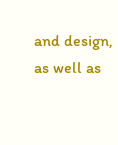and design, as well as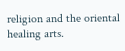religion and the oriental healing arts.